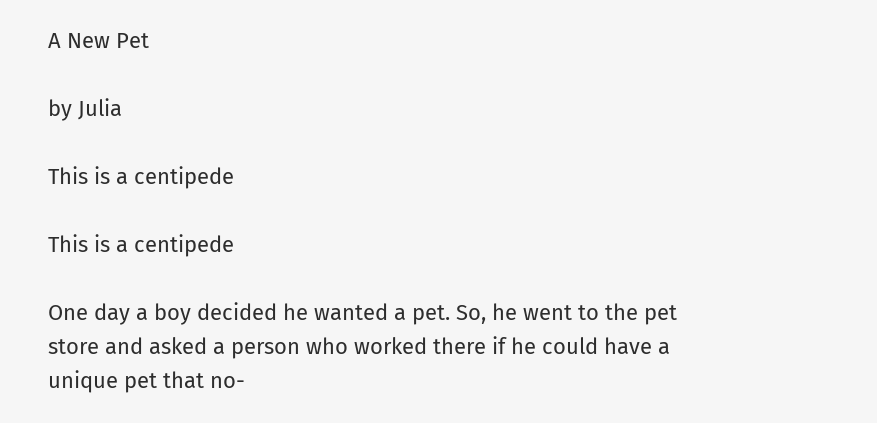A New Pet

by Julia

This is a centipede

This is a centipede

One day a boy decided he wanted a pet. So, he went to the pet store and asked a person who worked there if he could have a unique pet that no-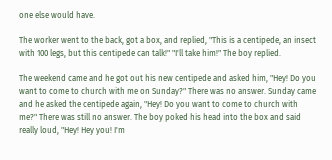one else would have.

The worker went to the back, got a box, and replied, "This is a centipede, an insect with 100 legs, but this centipede can talk!" "I'll take him!" The boy replied.

The weekend came and he got out his new centipede and asked him, "Hey! Do you want to come to church with me on Sunday?" There was no answer. Sunday came and he asked the centipede again, "Hey! Do you want to come to church with me?" There was still no answer. The boy poked his head into the box and said really loud, "Hey! Hey you! I'm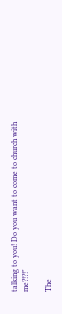talking to you! Do you want to come to church with me?!?!"

The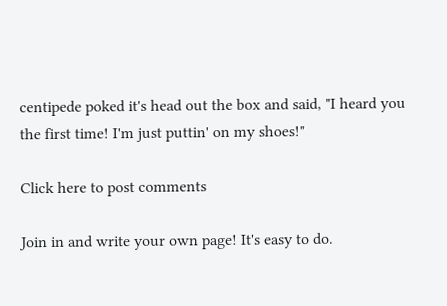centipede poked it's head out the box and said, "I heard you the first time! I'm just puttin' on my shoes!"

Click here to post comments

Join in and write your own page! It's easy to do.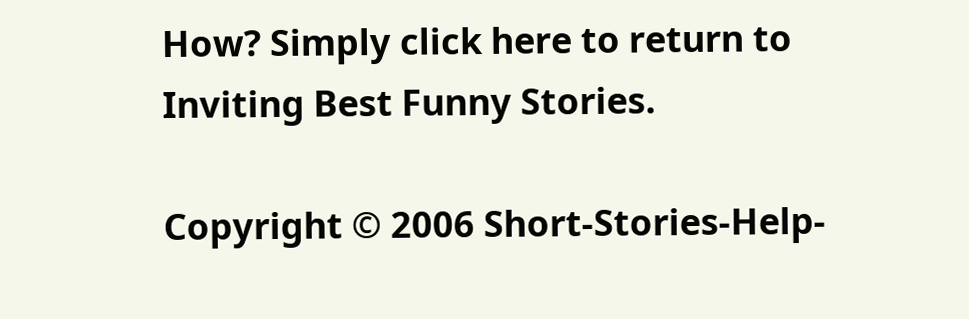How? Simply click here to return to Inviting Best Funny Stories.

Copyright © 2006 Short-Stories-Help-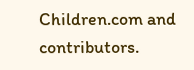Children.com and contributors.